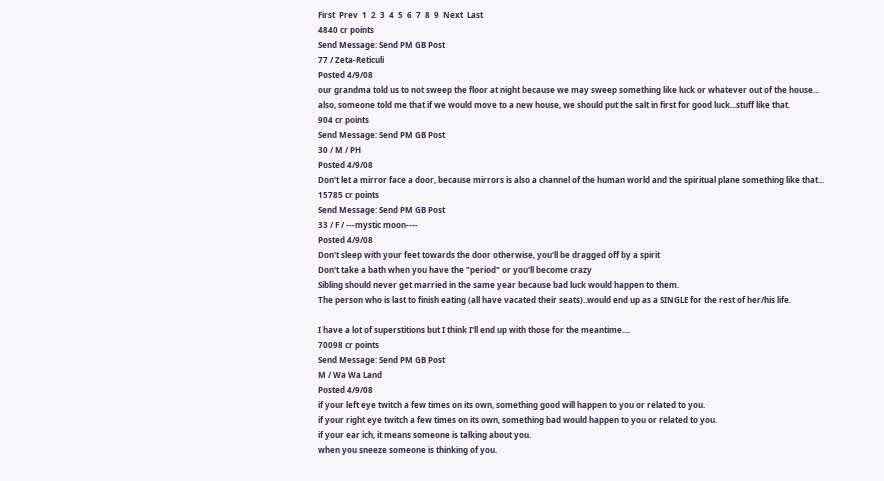First  Prev  1  2  3  4  5  6  7  8  9  Next  Last
4840 cr points
Send Message: Send PM GB Post
77 / Zeta-Reticuli
Posted 4/9/08
our grandma told us to not sweep the floor at night because we may sweep something like luck or whatever out of the house...
also, someone told me that if we would move to a new house, we should put the salt in first for good luck...stuff like that.
904 cr points
Send Message: Send PM GB Post
30 / M / PH
Posted 4/9/08
Don't let a mirror face a door, because mirrors is also a channel of the human world and the spiritual plane something like that...
15785 cr points
Send Message: Send PM GB Post
33 / F / ---mystic moon----
Posted 4/9/08
Don't sleep with your feet towards the door otherwise, you'll be dragged off by a spirit
Don't take a bath when you have the "period" or you'll become crazy
Sibling should never get married in the same year because bad luck would happen to them.
The person who is last to finish eating (all have vacated their seats)..would end up as a SINGLE for the rest of her/his life.

I have a lot of superstitions but I think I'll end up with those for the meantime....
70098 cr points
Send Message: Send PM GB Post
M / Wa Wa Land
Posted 4/9/08
if your left eye twitch a few times on its own, something good will happen to you or related to you.
if your right eye twitch a few times on its own, something bad would happen to you or related to you.
if your ear ich, it means someone is talking about you.
when you sneeze someone is thinking of you.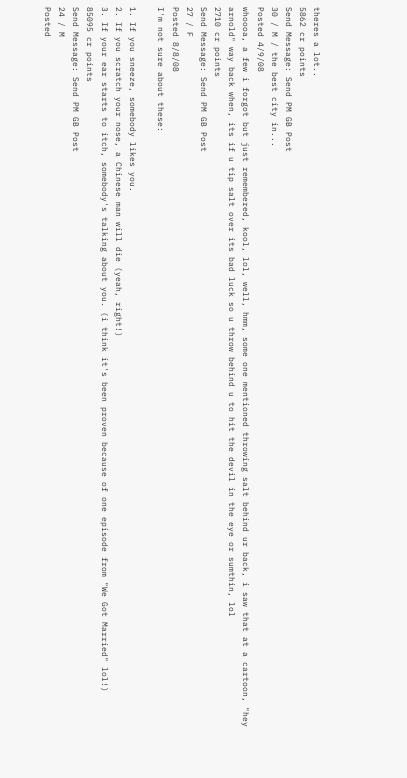theres a lot..
5862 cr points
Send Message: Send PM GB Post
30 / M / the best city in...
Posted 4/9/08
whoooa, a few i forgot but just remembered, kool, lol, well, hmm, some one mentioned throwing salt behind ur back, i saw that at a cartoon, "hey arnold" way back when, its if u tip salt over its bad luck so u throw behind u to hit the devil in the eye or sumthin, lol
2710 cr points
Send Message: Send PM GB Post
27 / F
Posted 8/8/08
I'm not sure about these:

1. If you sneeze, somebody likes you.
2. If you scratch your nose, a Chinese man will die (yeah, right!)
3. If your ear starts to itch, somebody's talking about you. (i think it's been proven because of one episode from "We Got Married" lol!)
85095 cr points
Send Message: Send PM GB Post
24 / M
Posted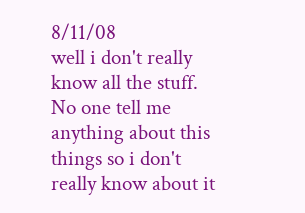8/11/08
well i don't really know all the stuff. No one tell me anything about this things so i don't really know about it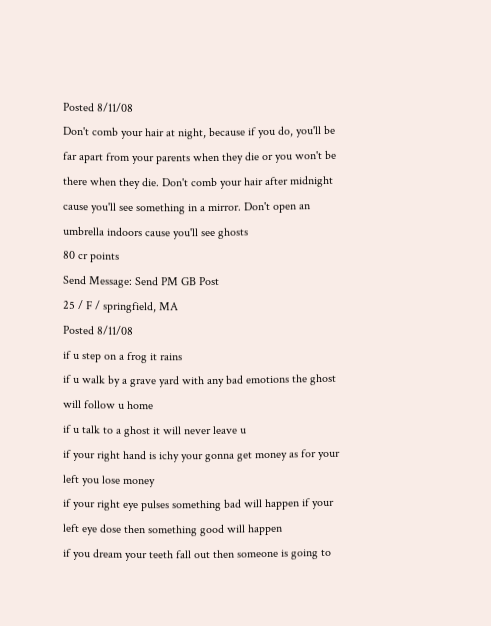Posted 8/11/08
Don't comb your hair at night, because if you do, you'll be far apart from your parents when they die or you won't be there when they die. Don't comb your hair after midnight cause you'll see something in a mirror. Don't open an umbrella indoors cause you'll see ghosts
80 cr points
Send Message: Send PM GB Post
25 / F / springfield, MA
Posted 8/11/08
if u step on a frog it rains
if u walk by a grave yard with any bad emotions the ghost will follow u home
if u talk to a ghost it will never leave u
if your right hand is ichy your gonna get money as for your left you lose money
if your right eye pulses something bad will happen if your left eye dose then something good will happen
if you dream your teeth fall out then someone is going to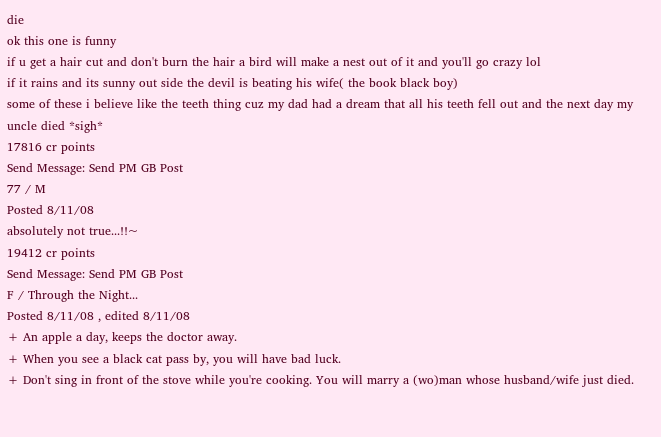die
ok this one is funny
if u get a hair cut and don't burn the hair a bird will make a nest out of it and you'll go crazy lol
if it rains and its sunny out side the devil is beating his wife( the book black boy)
some of these i believe like the teeth thing cuz my dad had a dream that all his teeth fell out and the next day my uncle died *sigh*
17816 cr points
Send Message: Send PM GB Post
77 / M
Posted 8/11/08
absolutely not true...!!~
19412 cr points
Send Message: Send PM GB Post
F / Through the Night...
Posted 8/11/08 , edited 8/11/08
+ An apple a day, keeps the doctor away.
+ When you see a black cat pass by, you will have bad luck.
+ Don't sing in front of the stove while you're cooking. You will marry a (wo)man whose husband/wife just died.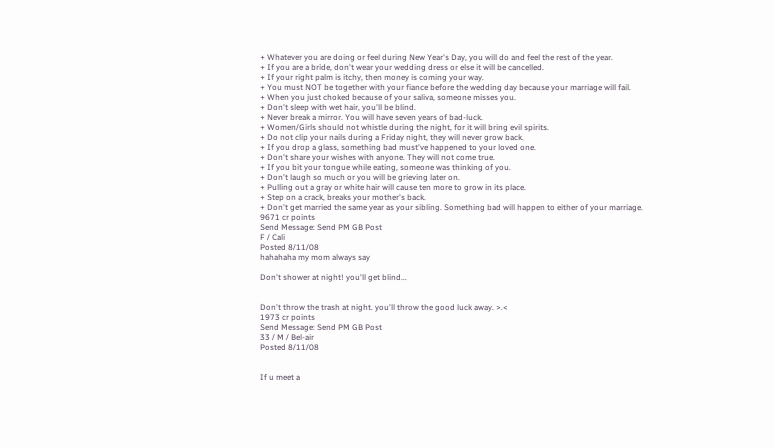+ Whatever you are doing or feel during New Year's Day, you will do and feel the rest of the year.
+ If you are a bride, don't wear your wedding dress or else it will be cancelled.
+ If your right palm is itchy, then money is coming your way.
+ You must NOT be together with your fiance before the wedding day because your marriage will fail.
+ When you just choked because of your saliva, someone misses you.
+ Don't sleep with wet hair, you'll be blind.
+ Never break a mirror. You will have seven years of bad-luck.
+ Women/Girls should not whistle during the night, for it will bring evil spirits.
+ Do not clip your nails during a Friday night, they will never grow back.
+ If you drop a glass, something bad must've happened to your loved one.
+ Don't share your wishes with anyone. They will not come true.
+ If you bit your tongue while eating, someone was thinking of you.
+ Don't laugh so much or you will be grieving later on.
+ Pulling out a gray or white hair will cause ten more to grow in its place.
+ Step on a crack, breaks your mother's back.
+ Don't get married the same year as your sibling. Something bad will happen to either of your marriage.
9671 cr points
Send Message: Send PM GB Post
F / Cali
Posted 8/11/08
hahahaha my mom always say

Don't shower at night! you'll get blind...


Don't throw the trash at night. you'll throw the good luck away. >.<
1973 cr points
Send Message: Send PM GB Post
33 / M / Bel-air
Posted 8/11/08


If u meet a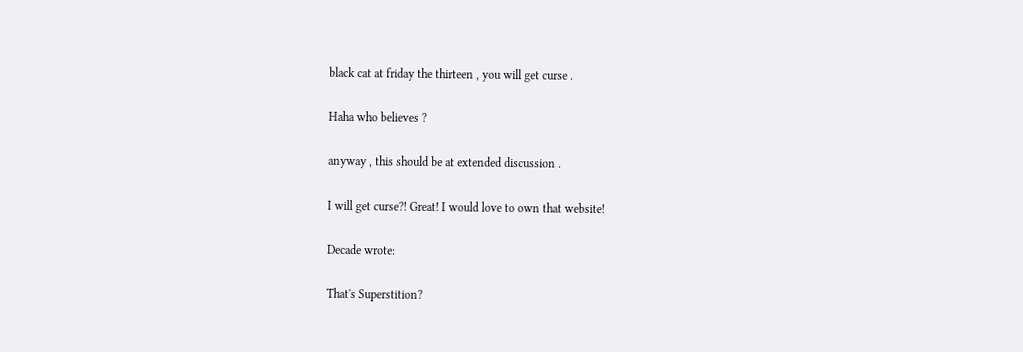black cat at friday the thirteen , you will get curse .

Haha who believes ?

anyway , this should be at extended discussion .

I will get curse?! Great! I would love to own that website!

Decade wrote:

That's Superstition?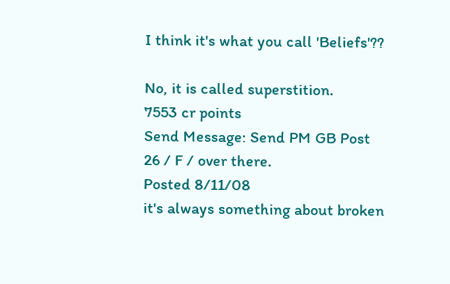I think it's what you call 'Beliefs'??

No, it is called superstition.
7553 cr points
Send Message: Send PM GB Post
26 / F / over there.
Posted 8/11/08
it's always something about broken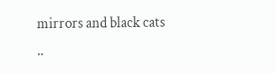mirrors and black cats ..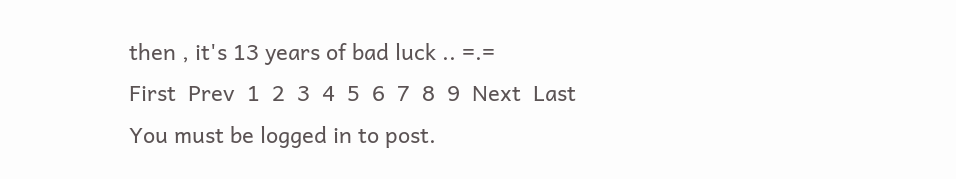then , it's 13 years of bad luck .. =.=
First  Prev  1  2  3  4  5  6  7  8  9  Next  Last
You must be logged in to post.